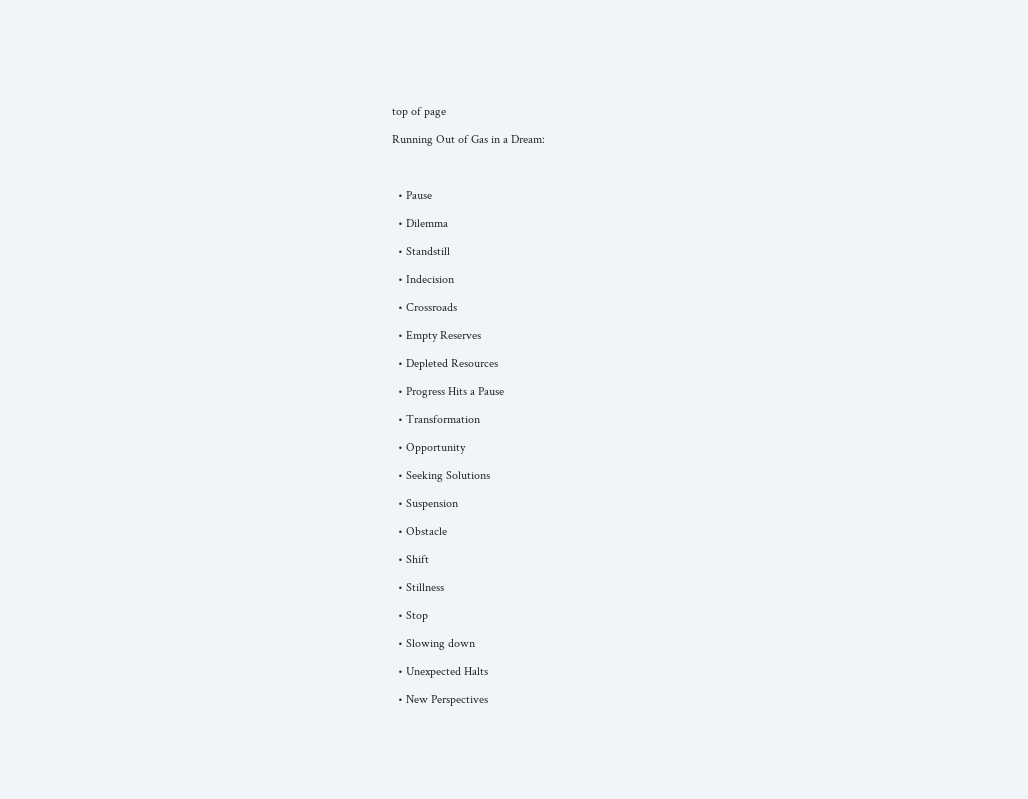top of page

Running Out of Gas in a Dream:



  • Pause

  • Dilemma

  • Standstill

  • Indecision

  • Crossroads

  • Empty Reserves

  • Depleted Resources

  • Progress Hits a Pause

  • Transformation

  • Opportunity

  • Seeking Solutions

  • Suspension

  • Obstacle

  • Shift

  • Stillness

  • Stop

  • Slowing down

  • Unexpected Halts

  • New Perspectives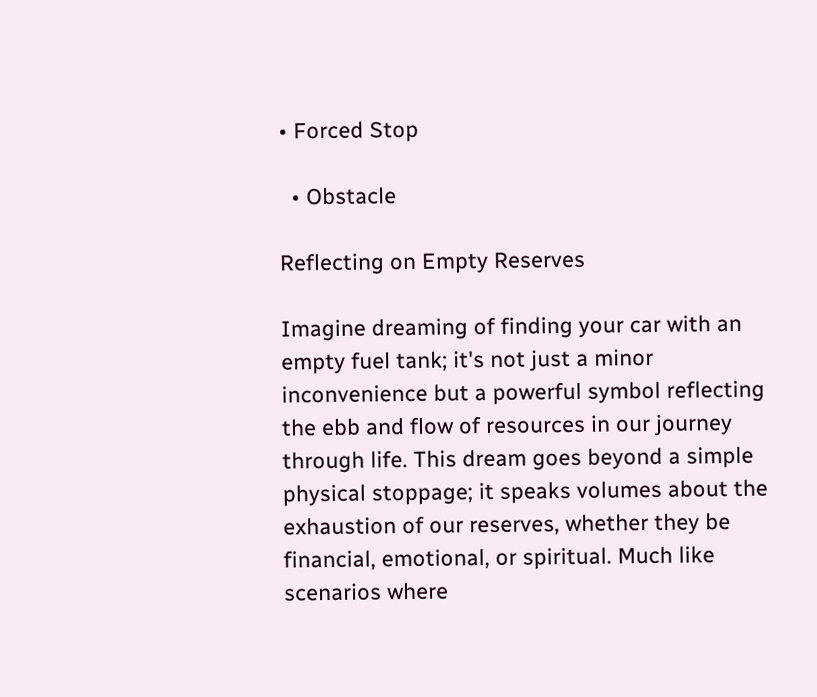• Forced Stop

  • Obstacle

Reflecting on Empty Reserves

Imagine dreaming of finding your car with an empty fuel tank; it's not just a minor inconvenience but a powerful symbol reflecting the ebb and flow of resources in our journey through life. This dream goes beyond a simple physical stoppage; it speaks volumes about the exhaustion of our reserves, whether they be financial, emotional, or spiritual. Much like scenarios where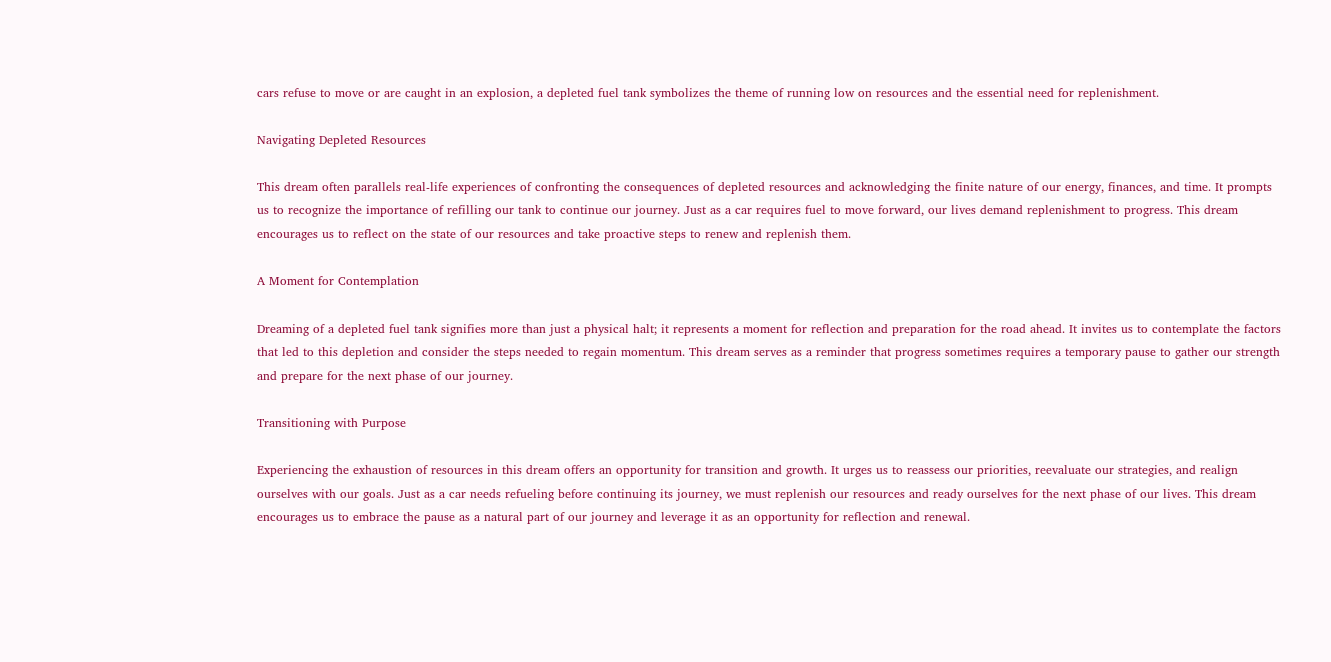cars refuse to move or are caught in an explosion, a depleted fuel tank symbolizes the theme of running low on resources and the essential need for replenishment.

Navigating Depleted Resources

This dream often parallels real-life experiences of confronting the consequences of depleted resources and acknowledging the finite nature of our energy, finances, and time. It prompts us to recognize the importance of refilling our tank to continue our journey. Just as a car requires fuel to move forward, our lives demand replenishment to progress. This dream encourages us to reflect on the state of our resources and take proactive steps to renew and replenish them.

A Moment for Contemplation

Dreaming of a depleted fuel tank signifies more than just a physical halt; it represents a moment for reflection and preparation for the road ahead. It invites us to contemplate the factors that led to this depletion and consider the steps needed to regain momentum. This dream serves as a reminder that progress sometimes requires a temporary pause to gather our strength and prepare for the next phase of our journey.

Transitioning with Purpose

Experiencing the exhaustion of resources in this dream offers an opportunity for transition and growth. It urges us to reassess our priorities, reevaluate our strategies, and realign ourselves with our goals. Just as a car needs refueling before continuing its journey, we must replenish our resources and ready ourselves for the next phase of our lives. This dream encourages us to embrace the pause as a natural part of our journey and leverage it as an opportunity for reflection and renewal.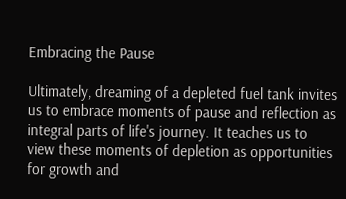Embracing the Pause

Ultimately, dreaming of a depleted fuel tank invites us to embrace moments of pause and reflection as integral parts of life's journey. It teaches us to view these moments of depletion as opportunities for growth and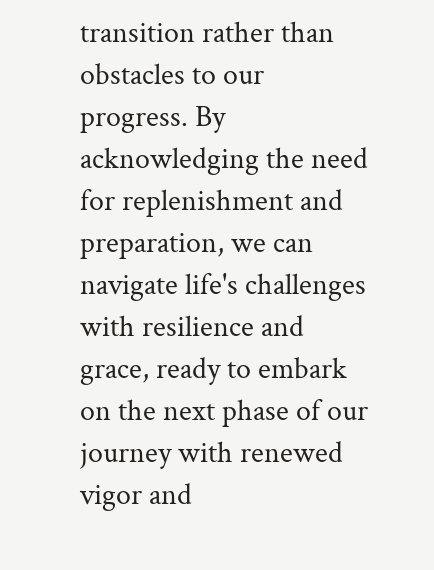transition rather than obstacles to our progress. By acknowledging the need for replenishment and preparation, we can navigate life's challenges with resilience and grace, ready to embark on the next phase of our journey with renewed vigor and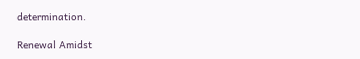determination.

Renewal Amidst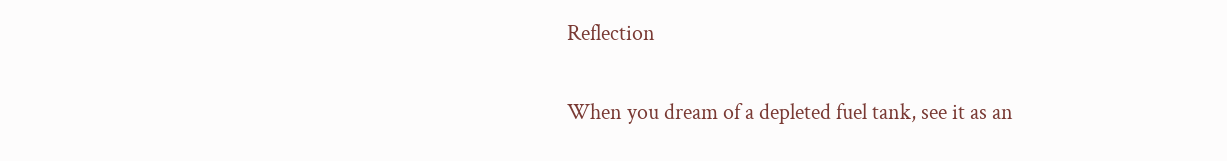Reflection

When you dream of a depleted fuel tank, see it as an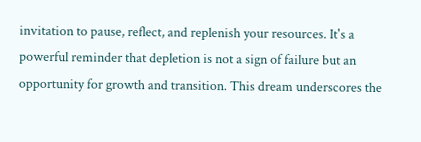invitation to pause, reflect, and replenish your resources. It's a powerful reminder that depletion is not a sign of failure but an opportunity for growth and transition. This dream underscores the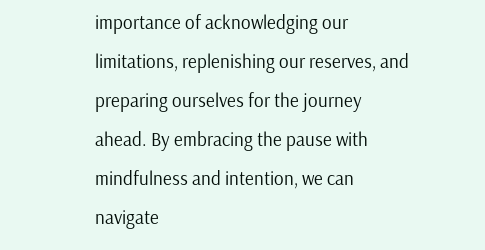importance of acknowledging our limitations, replenishing our reserves, and preparing ourselves for the journey ahead. By embracing the pause with mindfulness and intention, we can navigate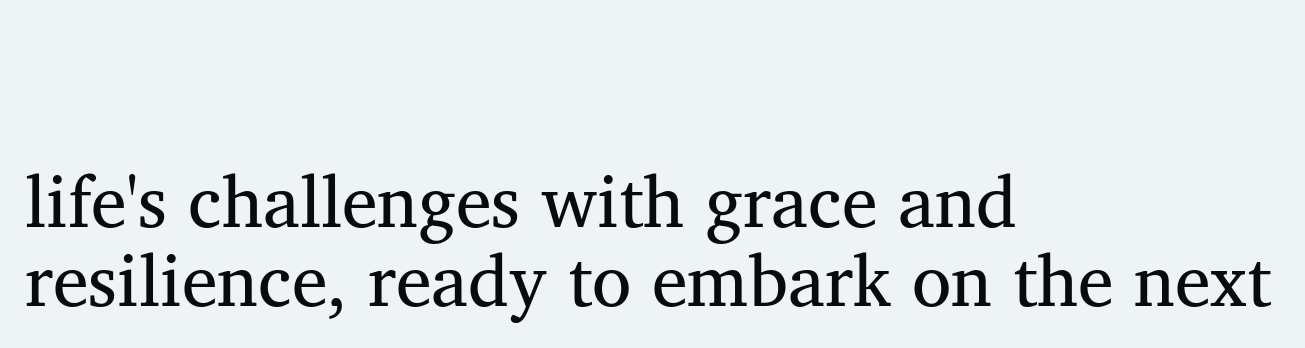life's challenges with grace and resilience, ready to embark on the next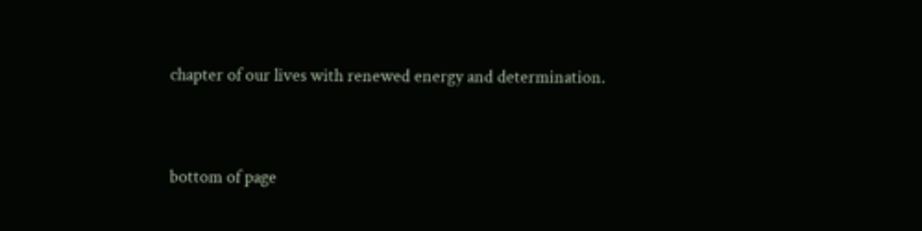chapter of our lives with renewed energy and determination.


bottom of page